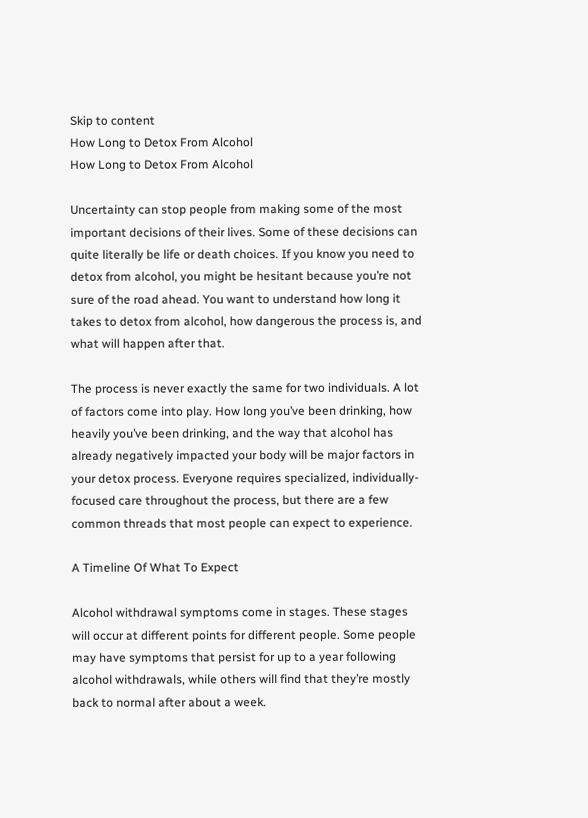Skip to content
How Long to Detox From Alcohol
How Long to Detox From Alcohol

Uncertainty can stop people from making some of the most important decisions of their lives. Some of these decisions can quite literally be life or death choices. If you know you need to detox from alcohol, you might be hesitant because you’re not sure of the road ahead. You want to understand how long it takes to detox from alcohol, how dangerous the process is, and what will happen after that.

The process is never exactly the same for two individuals. A lot of factors come into play. How long you’ve been drinking, how heavily you’ve been drinking, and the way that alcohol has already negatively impacted your body will be major factors in your detox process. Everyone requires specialized, individually-focused care throughout the process, but there are a few common threads that most people can expect to experience.

A Timeline Of What To Expect

Alcohol withdrawal symptoms come in stages. These stages will occur at different points for different people. Some people may have symptoms that persist for up to a year following alcohol withdrawals, while others will find that they’re mostly back to normal after about a week.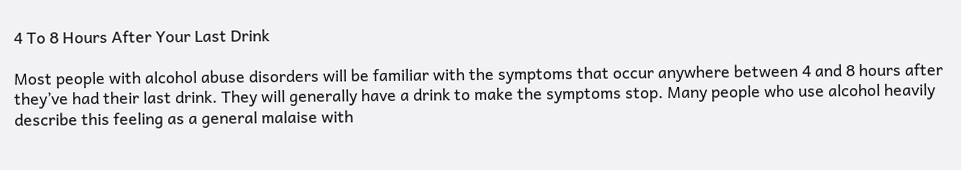4 To 8 Hours After Your Last Drink

Most people with alcohol abuse disorders will be familiar with the symptoms that occur anywhere between 4 and 8 hours after they’ve had their last drink. They will generally have a drink to make the symptoms stop. Many people who use alcohol heavily describe this feeling as a general malaise with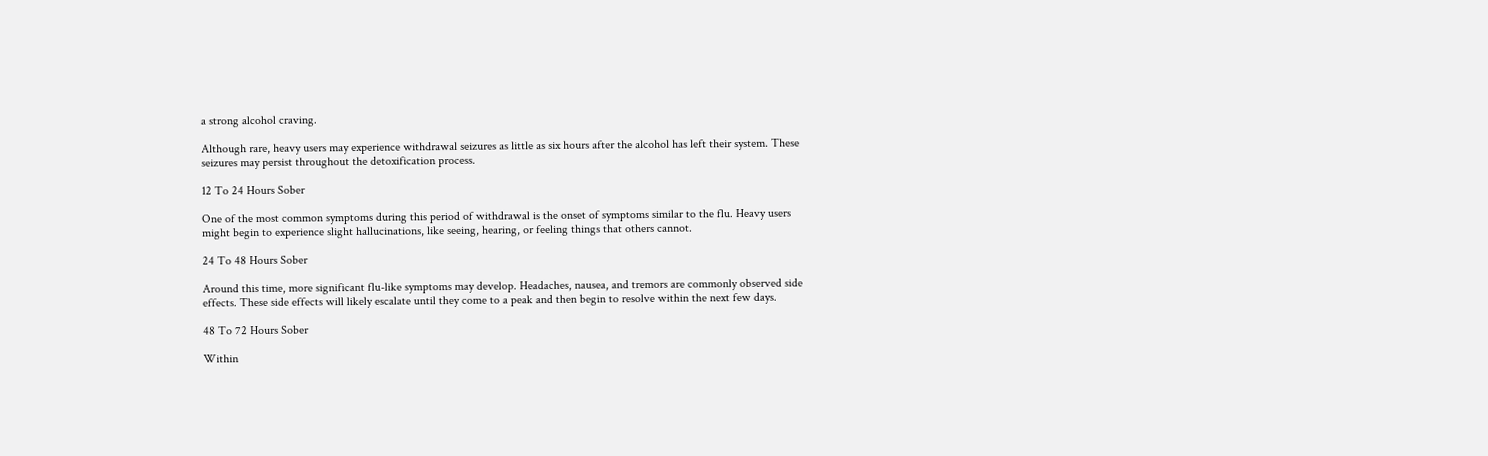a strong alcohol craving.

Although rare, heavy users may experience withdrawal seizures as little as six hours after the alcohol has left their system. These seizures may persist throughout the detoxification process.

12 To 24 Hours Sober

One of the most common symptoms during this period of withdrawal is the onset of symptoms similar to the flu. Heavy users might begin to experience slight hallucinations, like seeing, hearing, or feeling things that others cannot.

24 To 48 Hours Sober

Around this time, more significant flu-like symptoms may develop. Headaches, nausea, and tremors are commonly observed side effects. These side effects will likely escalate until they come to a peak and then begin to resolve within the next few days.

48 To 72 Hours Sober

Within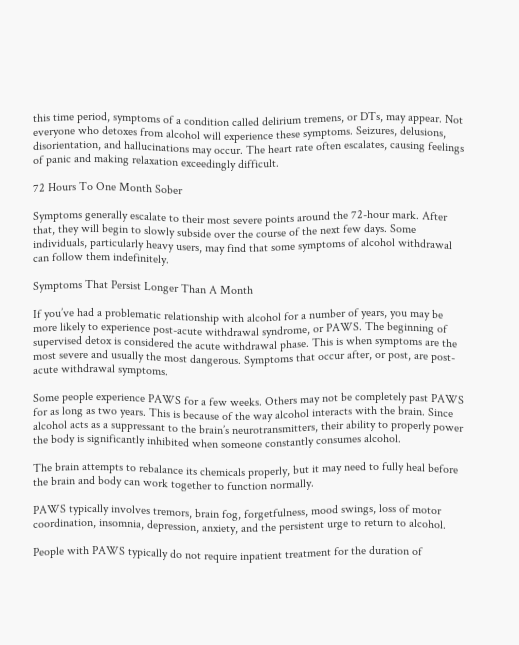this time period, symptoms of a condition called delirium tremens, or DTs, may appear. Not everyone who detoxes from alcohol will experience these symptoms. Seizures, delusions, disorientation, and hallucinations may occur. The heart rate often escalates, causing feelings of panic and making relaxation exceedingly difficult.

72 Hours To One Month Sober

Symptoms generally escalate to their most severe points around the 72-hour mark. After that, they will begin to slowly subside over the course of the next few days. Some individuals, particularly heavy users, may find that some symptoms of alcohol withdrawal can follow them indefinitely.

Symptoms That Persist Longer Than A Month

If you’ve had a problematic relationship with alcohol for a number of years, you may be more likely to experience post-acute withdrawal syndrome, or PAWS. The beginning of supervised detox is considered the acute withdrawal phase. This is when symptoms are the most severe and usually the most dangerous. Symptoms that occur after, or post, are post-acute withdrawal symptoms.

Some people experience PAWS for a few weeks. Others may not be completely past PAWS for as long as two years. This is because of the way alcohol interacts with the brain. Since alcohol acts as a suppressant to the brain’s neurotransmitters, their ability to properly power the body is significantly inhibited when someone constantly consumes alcohol.

The brain attempts to rebalance its chemicals properly, but it may need to fully heal before the brain and body can work together to function normally.

PAWS typically involves tremors, brain fog, forgetfulness, mood swings, loss of motor coordination, insomnia, depression, anxiety, and the persistent urge to return to alcohol.

People with PAWS typically do not require inpatient treatment for the duration of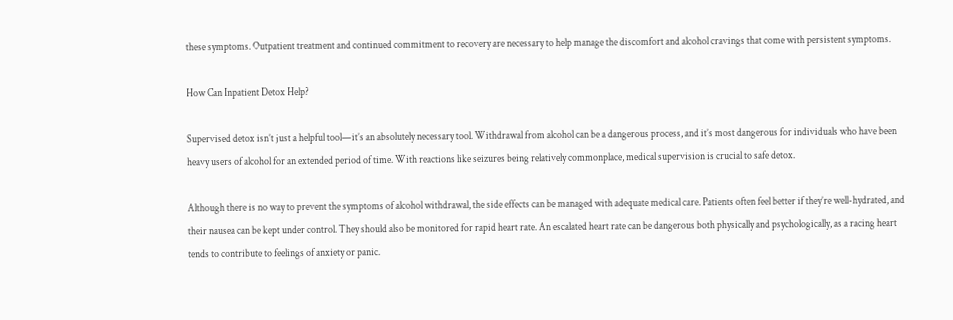these symptoms. Outpatient treatment and continued commitment to recovery are necessary to help manage the discomfort and alcohol cravings that come with persistent symptoms.

How Can Inpatient Detox Help?

Supervised detox isn’t just a helpful tool—it’s an absolutely necessary tool. Withdrawal from alcohol can be a dangerous process, and it’s most dangerous for individuals who have been heavy users of alcohol for an extended period of time. With reactions like seizures being relatively commonplace, medical supervision is crucial to safe detox.

Although there is no way to prevent the symptoms of alcohol withdrawal, the side effects can be managed with adequate medical care. Patients often feel better if they’re well-hydrated, and their nausea can be kept under control. They should also be monitored for rapid heart rate. An escalated heart rate can be dangerous both physically and psychologically, as a racing heart tends to contribute to feelings of anxiety or panic.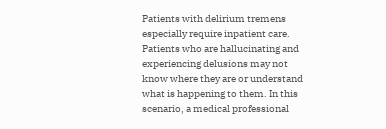Patients with delirium tremens especially require inpatient care. Patients who are hallucinating and experiencing delusions may not know where they are or understand what is happening to them. In this scenario, a medical professional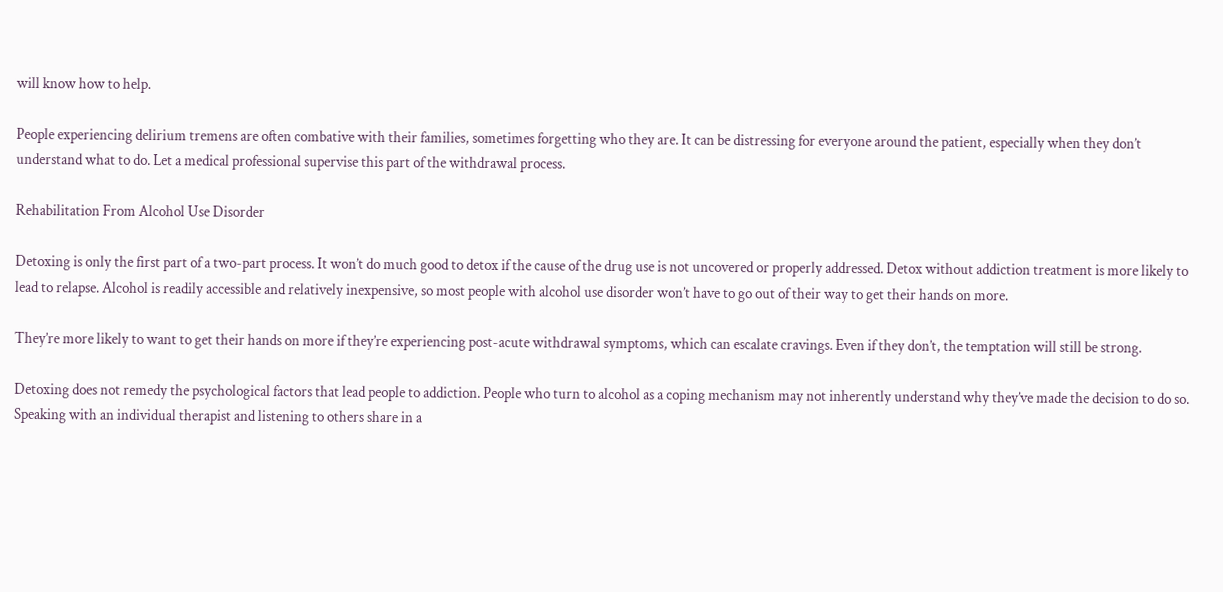will know how to help.

People experiencing delirium tremens are often combative with their families, sometimes forgetting who they are. It can be distressing for everyone around the patient, especially when they don’t understand what to do. Let a medical professional supervise this part of the withdrawal process.

Rehabilitation From Alcohol Use Disorder

Detoxing is only the first part of a two-part process. It won’t do much good to detox if the cause of the drug use is not uncovered or properly addressed. Detox without addiction treatment is more likely to lead to relapse. Alcohol is readily accessible and relatively inexpensive, so most people with alcohol use disorder won’t have to go out of their way to get their hands on more.

They’re more likely to want to get their hands on more if they’re experiencing post-acute withdrawal symptoms, which can escalate cravings. Even if they don’t, the temptation will still be strong.

Detoxing does not remedy the psychological factors that lead people to addiction. People who turn to alcohol as a coping mechanism may not inherently understand why they’ve made the decision to do so. Speaking with an individual therapist and listening to others share in a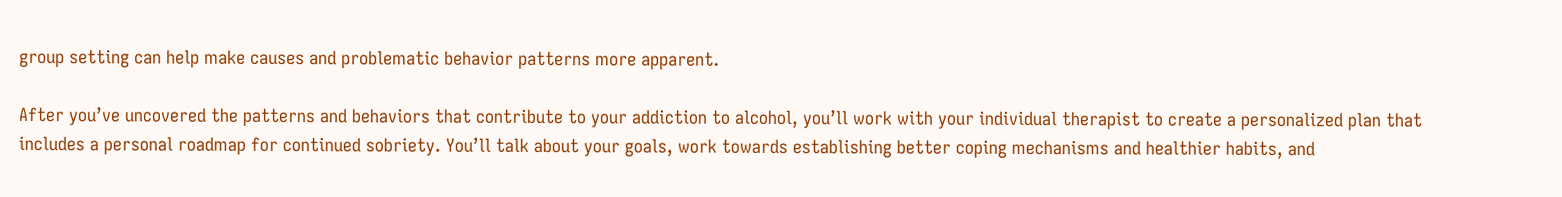group setting can help make causes and problematic behavior patterns more apparent.

After you’ve uncovered the patterns and behaviors that contribute to your addiction to alcohol, you’ll work with your individual therapist to create a personalized plan that includes a personal roadmap for continued sobriety. You’ll talk about your goals, work towards establishing better coping mechanisms and healthier habits, and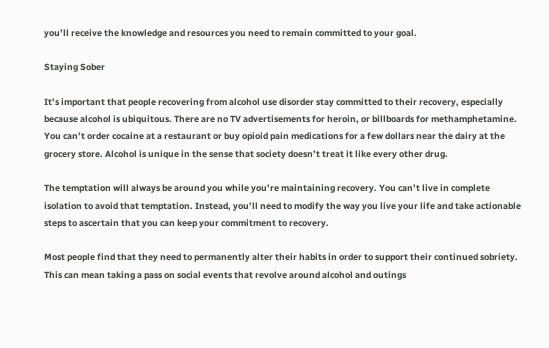you’ll receive the knowledge and resources you need to remain committed to your goal.

Staying Sober

It’s important that people recovering from alcohol use disorder stay committed to their recovery, especially because alcohol is ubiquitous. There are no TV advertisements for heroin, or billboards for methamphetamine. You can’t order cocaine at a restaurant or buy opioid pain medications for a few dollars near the dairy at the grocery store. Alcohol is unique in the sense that society doesn’t treat it like every other drug.

The temptation will always be around you while you’re maintaining recovery. You can’t live in complete isolation to avoid that temptation. Instead, you’ll need to modify the way you live your life and take actionable steps to ascertain that you can keep your commitment to recovery.

Most people find that they need to permanently alter their habits in order to support their continued sobriety. This can mean taking a pass on social events that revolve around alcohol and outings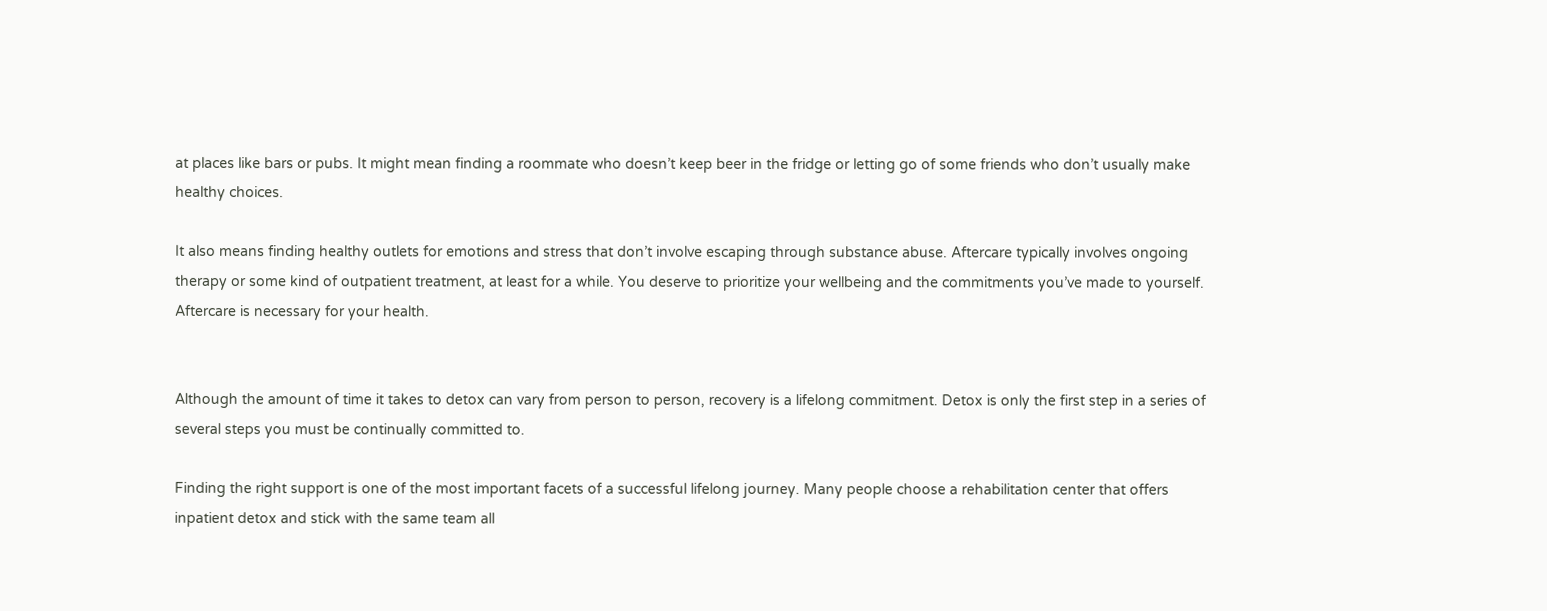at places like bars or pubs. It might mean finding a roommate who doesn’t keep beer in the fridge or letting go of some friends who don’t usually make healthy choices.

It also means finding healthy outlets for emotions and stress that don’t involve escaping through substance abuse. Aftercare typically involves ongoing therapy or some kind of outpatient treatment, at least for a while. You deserve to prioritize your wellbeing and the commitments you’ve made to yourself. Aftercare is necessary for your health.


Although the amount of time it takes to detox can vary from person to person, recovery is a lifelong commitment. Detox is only the first step in a series of several steps you must be continually committed to.

Finding the right support is one of the most important facets of a successful lifelong journey. Many people choose a rehabilitation center that offers inpatient detox and stick with the same team all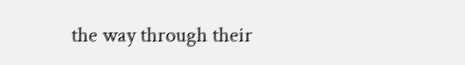the way through their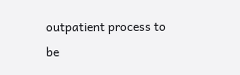outpatient process to be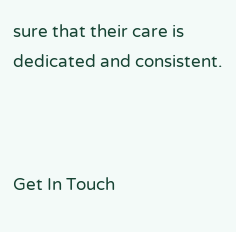sure that their care is dedicated and consistent.



Get In Touch